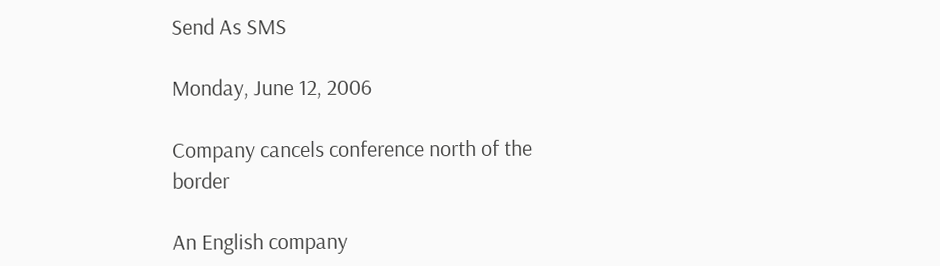Send As SMS

Monday, June 12, 2006

Company cancels conference north of the border

An English company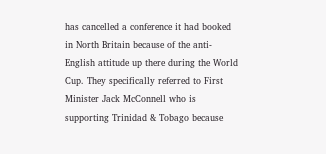has cancelled a conference it had booked in North Britain because of the anti-English attitude up there during the World Cup. They specifically referred to First Minister Jack McConnell who is supporting Trinidad & Tobago because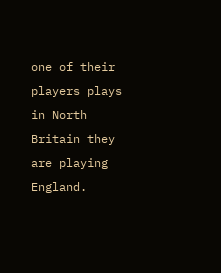one of their players plays in North Britain they are playing England.